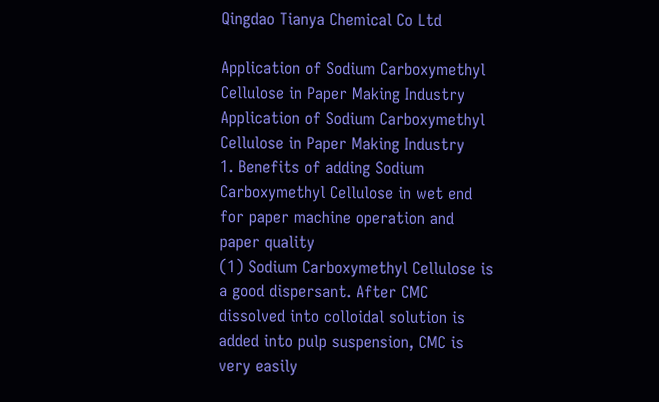Qingdao Tianya Chemical Co Ltd

Application of Sodium Carboxymethyl Cellulose in Paper Making Industry
Application of Sodium Carboxymethyl Cellulose in Paper Making Industry
1. Benefits of adding Sodium Carboxymethyl Cellulose in wet end for paper machine operation and paper quality
(1) Sodium Carboxymethyl Cellulose is a good dispersant. After CMC dissolved into colloidal solution is added into pulp suspension, CMC is very easily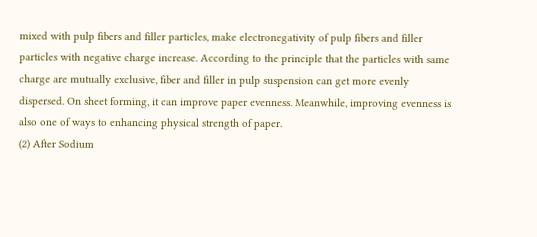mixed with pulp fibers and filler particles, make electronegativity of pulp fibers and filler particles with negative charge increase. According to the principle that the particles with same charge are mutually exclusive, fiber and filler in pulp suspension can get more evenly dispersed. On sheet forming, it can improve paper evenness. Meanwhile, improving evenness is also one of ways to enhancing physical strength of paper.
(2) After Sodium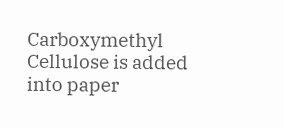Carboxymethyl Cellulose is added into paper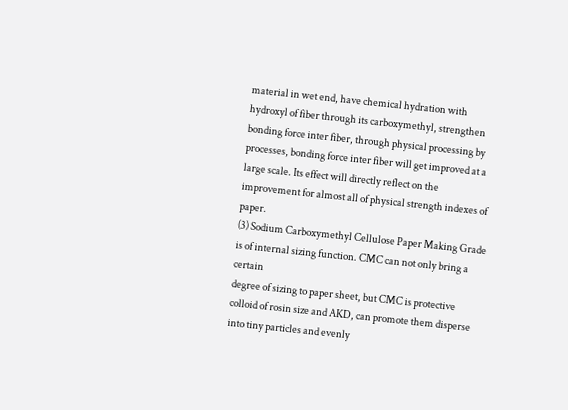material in wet end, have chemical hydration with hydroxyl of fiber through its carboxymethyl, strengthen bonding force inter fiber, through physical processing by processes, bonding force inter fiber will get improved at a large scale. Its effect will directly reflect on the improvement for almost all of physical strength indexes of paper.
(3) Sodium Carboxymethyl Cellulose Paper Making Grade is of internal sizing function. CMC can not only bring a certain
degree of sizing to paper sheet, but CMC is protective colloid of rosin size and AKD, can promote them disperse into tiny particles and evenly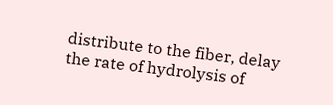distribute to the fiber, delay the rate of hydrolysis of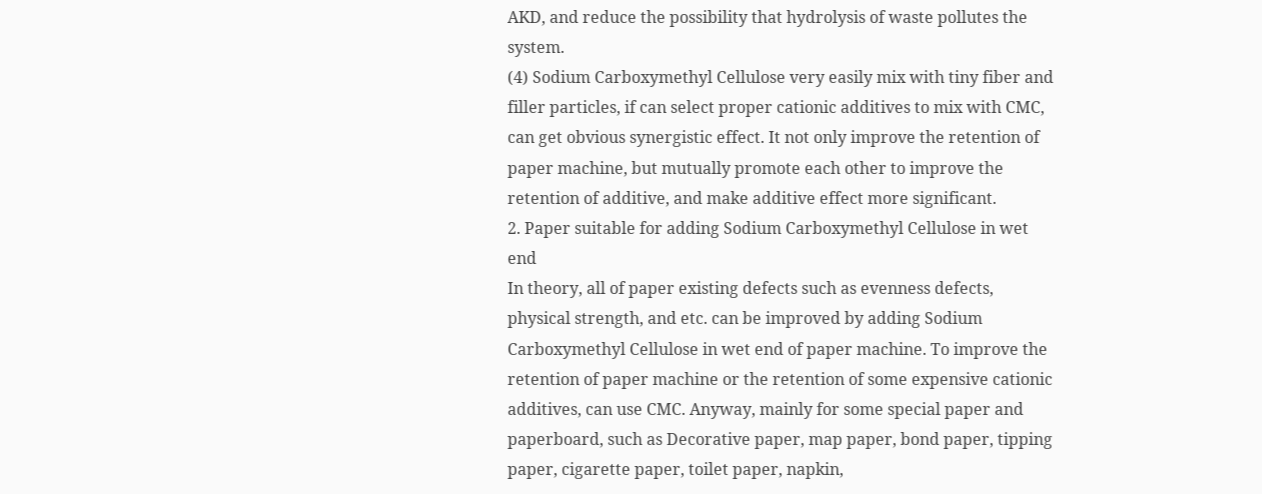AKD, and reduce the possibility that hydrolysis of waste pollutes the system.
(4) Sodium Carboxymethyl Cellulose very easily mix with tiny fiber and filler particles, if can select proper cationic additives to mix with CMC, can get obvious synergistic effect. It not only improve the retention of paper machine, but mutually promote each other to improve the retention of additive, and make additive effect more significant.
2. Paper suitable for adding Sodium Carboxymethyl Cellulose in wet end
In theory, all of paper existing defects such as evenness defects, physical strength, and etc. can be improved by adding Sodium Carboxymethyl Cellulose in wet end of paper machine. To improve the retention of paper machine or the retention of some expensive cationic additives, can use CMC. Anyway, mainly for some special paper and paperboard, such as Decorative paper, map paper, bond paper, tipping paper, cigarette paper, toilet paper, napkin,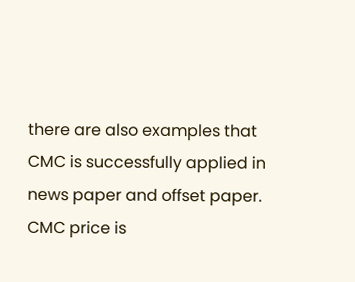there are also examples that CMC is successfully applied in news paper and offset paper. CMC price is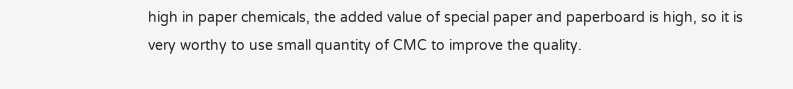high in paper chemicals, the added value of special paper and paperboard is high, so it is very worthy to use small quantity of CMC to improve the quality.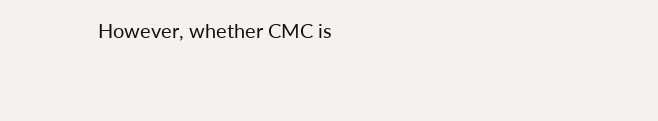However, whether CMC is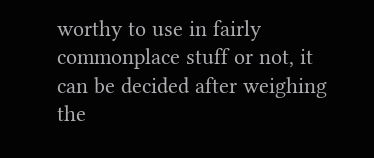worthy to use in fairly commonplace stuff or not, it can be decided after weighing the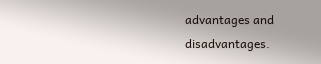advantages and disadvantages.